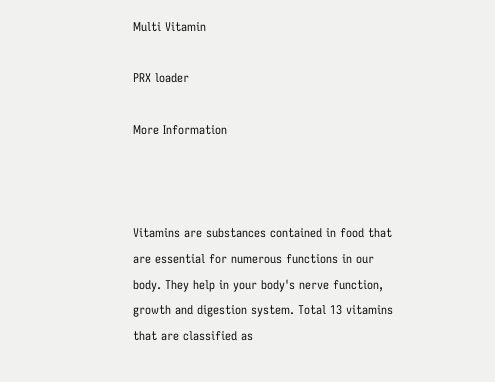Multi Vitamin

PRX loader

More Information



Vitamins are substances contained in food that are essential for numerous functions in our body. They help in your body's nerve function, growth and digestion system. Total 13 vitamins that are classified as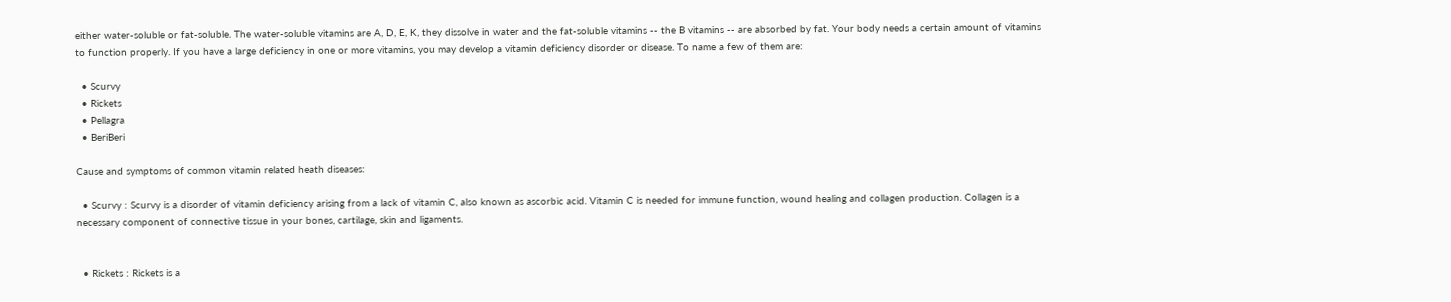either water-soluble or fat-soluble. The water-soluble vitamins are A, D, E, K, they dissolve in water and the fat-soluble vitamins -- the B vitamins -- are absorbed by fat. Your body needs a certain amount of vitamins to function properly. If you have a large deficiency in one or more vitamins, you may develop a vitamin deficiency disorder or disease. To name a few of them are:

  • Scurvy
  • Rickets
  • Pellagra
  • BeriBeri

Cause and symptoms of common vitamin related heath diseases:

  • Scurvy : Scurvy is a disorder of vitamin deficiency arising from a lack of vitamin C, also known as ascorbic acid. Vitamin C is needed for immune function, wound healing and collagen production. Collagen is a necessary component of connective tissue in your bones, cartilage, skin and ligaments.


  • Rickets : Rickets is a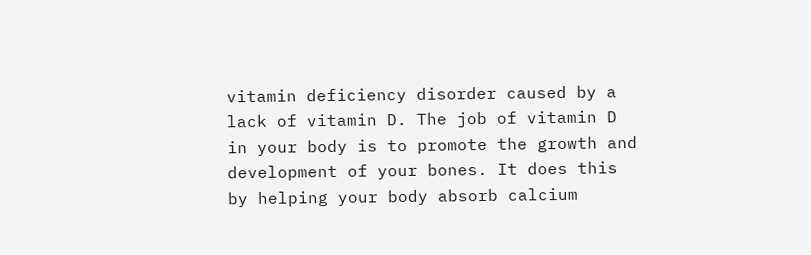vitamin deficiency disorder caused by a lack of vitamin D. The job of vitamin D in your body is to promote the growth and development of your bones. It does this by helping your body absorb calcium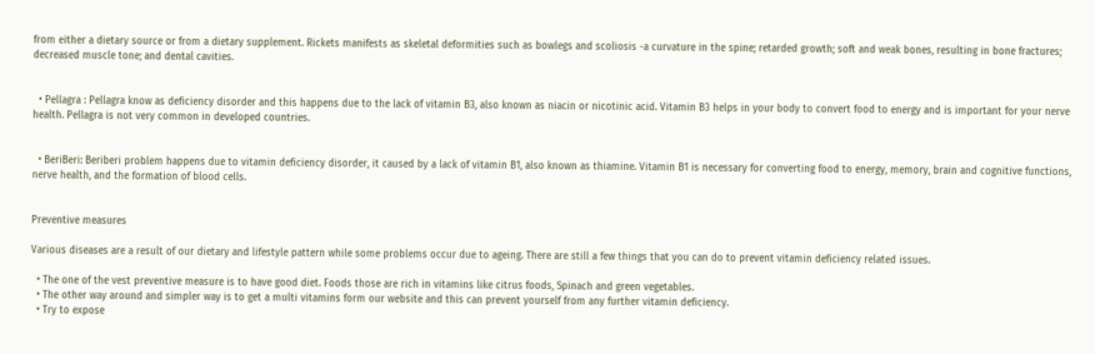from either a dietary source or from a dietary supplement. Rickets manifests as skeletal deformities such as bowlegs and scoliosis -a curvature in the spine; retarded growth; soft and weak bones, resulting in bone fractures; decreased muscle tone; and dental cavities.


  • Pellagra : Pellagra know as deficiency disorder and this happens due to the lack of vitamin B3, also known as niacin or nicotinic acid. Vitamin B3 helps in your body to convert food to energy and is important for your nerve health. Pellagra is not very common in developed countries.


  • BeriBeri: Beriberi problem happens due to vitamin deficiency disorder, it caused by a lack of vitamin B1, also known as thiamine. Vitamin B1 is necessary for converting food to energy, memory, brain and cognitive functions, nerve health, and the formation of blood cells.


Preventive measures

Various diseases are a result of our dietary and lifestyle pattern while some problems occur due to ageing. There are still a few things that you can do to prevent vitamin deficiency related issues.

  • The one of the vest preventive measure is to have good diet. Foods those are rich in vitamins like citrus foods, Spinach and green vegetables.
  • The other way around and simpler way is to get a multi vitamins form our website and this can prevent yourself from any further vitamin deficiency.
  • Try to expose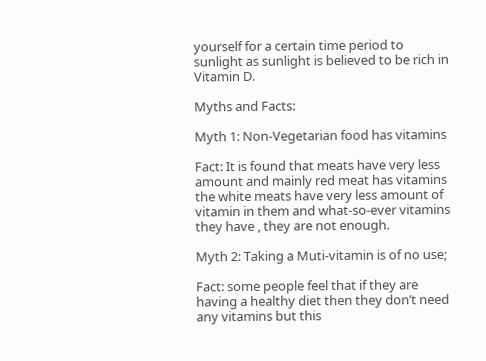yourself for a certain time period to sunlight as sunlight is believed to be rich in Vitamin D.

Myths and Facts:

Myth 1: Non-Vegetarian food has vitamins

Fact: It is found that meats have very less amount and mainly red meat has vitamins the white meats have very less amount of vitamin in them and what-so-ever vitamins they have , they are not enough.

Myth 2: Taking a Muti-vitamin is of no use;

Fact: some people feel that if they are having a healthy diet then they don’t need any vitamins but this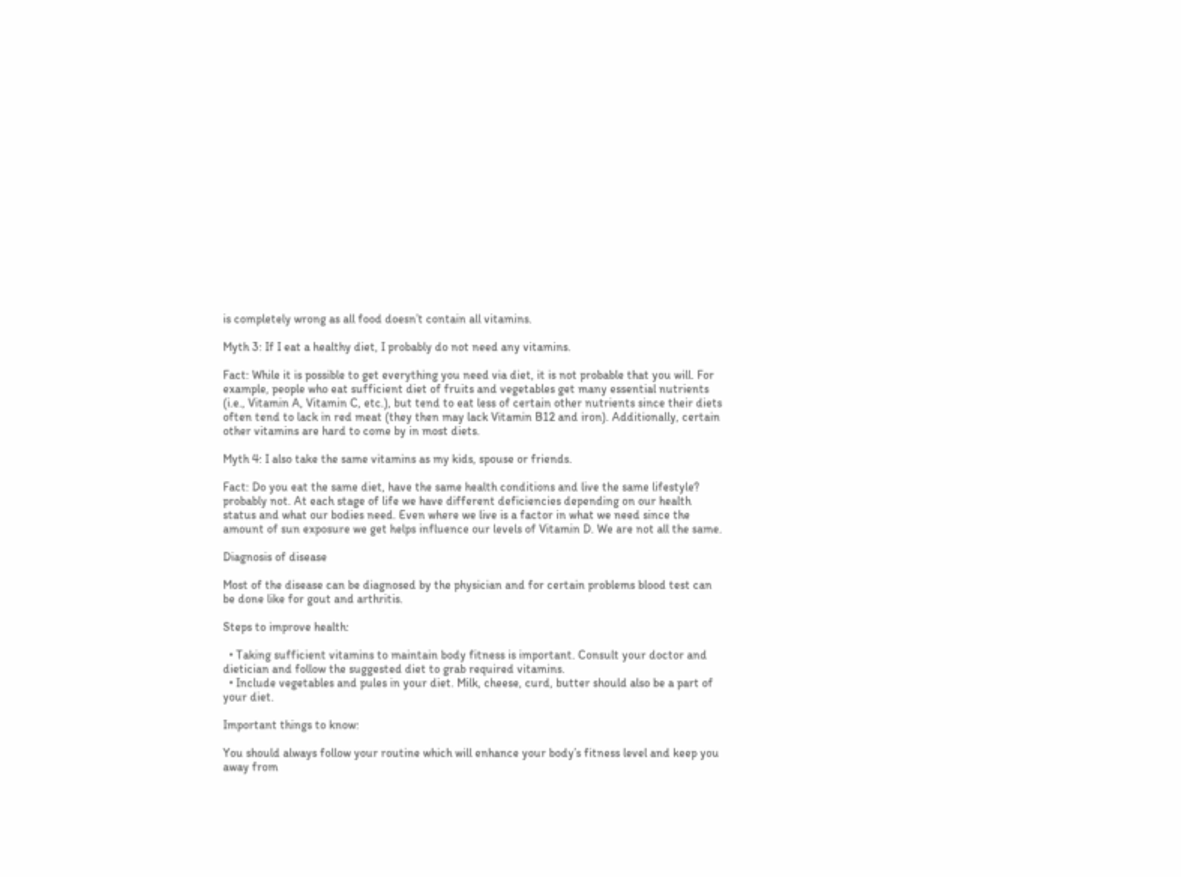is completely wrong as all food doesn’t contain all vitamins.

Myth 3: If I eat a healthy diet, I probably do not need any vitamins.

Fact: While it is possible to get everything you need via diet, it is not probable that you will. For example, people who eat sufficient diet of fruits and vegetables get many essential nutrients (i.e., Vitamin A, Vitamin C, etc.), but tend to eat less of certain other nutrients since their diets often tend to lack in red meat (they then may lack Vitamin B12 and iron). Additionally, certain other vitamins are hard to come by in most diets.

Myth 4: I also take the same vitamins as my kids, spouse or friends.

Fact: Do you eat the same diet, have the same health conditions and live the same lifestyle? probably not. At each stage of life we have different deficiencies depending on our health status and what our bodies need. Even where we live is a factor in what we need since the amount of sun exposure we get helps influence our levels of Vitamin D. We are not all the same.

Diagnosis of disease

Most of the disease can be diagnosed by the physician and for certain problems blood test can be done like for gout and arthritis.

Steps to improve health:

  • Taking sufficient vitamins to maintain body fitness is important. Consult your doctor and dietician and follow the suggested diet to grab required vitamins.
  • Include vegetables and pules in your diet. Milk, cheese, curd, butter should also be a part of your diet.

Important things to know:

You should always follow your routine which will enhance your body’s fitness level and keep you away from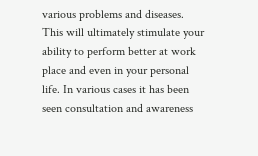various problems and diseases. This will ultimately stimulate your ability to perform better at work place and even in your personal life. In various cases it has been seen consultation and awareness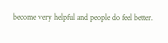become very helpful and people do feel better.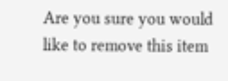Are you sure you would like to remove this item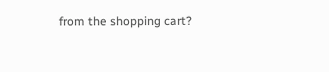from the shopping cart?